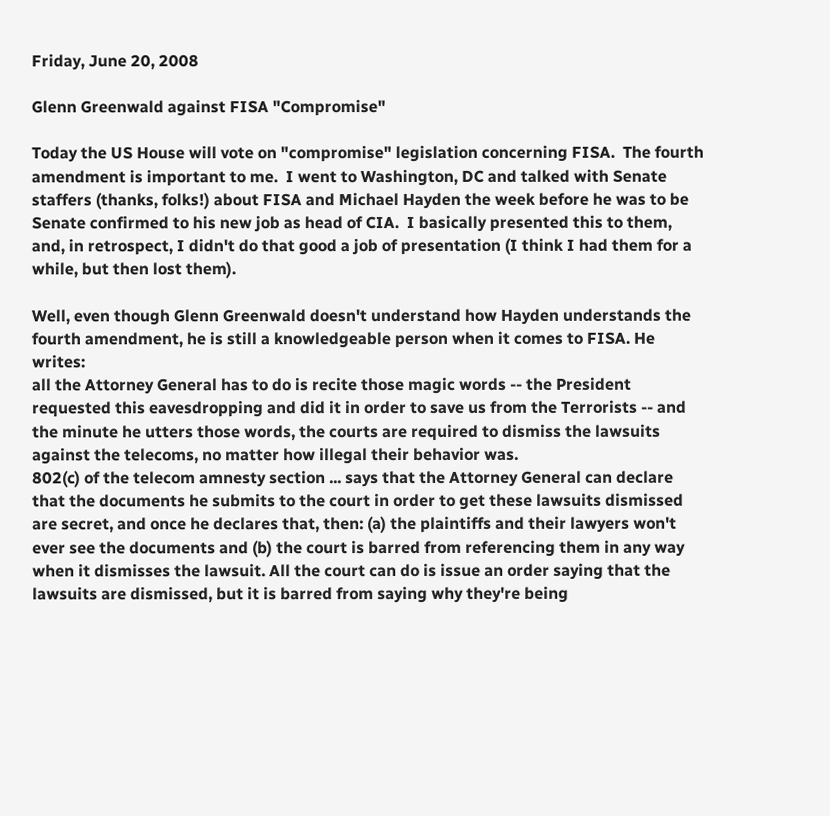Friday, June 20, 2008

Glenn Greenwald against FISA "Compromise"

Today the US House will vote on "compromise" legislation concerning FISA.  The fourth amendment is important to me.  I went to Washington, DC and talked with Senate staffers (thanks, folks!) about FISA and Michael Hayden the week before he was to be Senate confirmed to his new job as head of CIA.  I basically presented this to them, and, in retrospect, I didn't do that good a job of presentation (I think I had them for a while, but then lost them).

Well, even though Glenn Greenwald doesn't understand how Hayden understands the fourth amendment, he is still a knowledgeable person when it comes to FISA. He writes:
all the Attorney General has to do is recite those magic words -- the President requested this eavesdropping and did it in order to save us from the Terrorists -- and the minute he utters those words, the courts are required to dismiss the lawsuits against the telecoms, no matter how illegal their behavior was.
802(c) of the telecom amnesty section ... says that the Attorney General can declare that the documents he submits to the court in order to get these lawsuits dismissed are secret, and once he declares that, then: (a) the plaintiffs and their lawyers won't ever see the documents and (b) the court is barred from referencing them in any way when it dismisses the lawsuit. All the court can do is issue an order saying that the lawsuits are dismissed, but it is barred from saying why they're being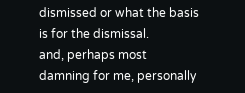dismissed or what the basis is for the dismissal.
and, perhaps most damning for me, personally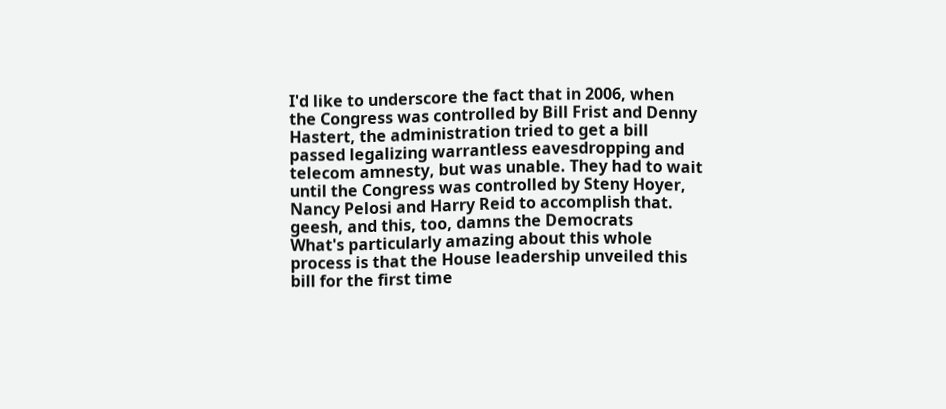I'd like to underscore the fact that in 2006, when the Congress was controlled by Bill Frist and Denny Hastert, the administration tried to get a bill passed legalizing warrantless eavesdropping and telecom amnesty, but was unable. They had to wait until the Congress was controlled by Steny Hoyer, Nancy Pelosi and Harry Reid to accomplish that.
geesh, and this, too, damns the Democrats
What's particularly amazing about this whole process is that the House leadership unveiled this bill for the first time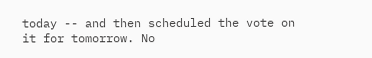today -- and then scheduled the vote on it for tomorrow. No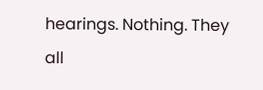hearings. Nothing. They all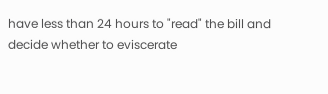have less than 24 hours to "read" the bill and decide whether to eviscerate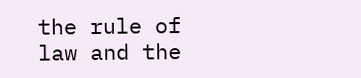the rule of law and the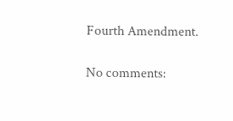Fourth Amendment.

No comments: